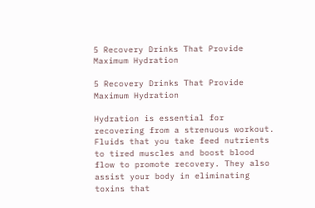5 Recovery Drinks That Provide Maximum Hydration

5 Recovery Drinks That Provide Maximum Hydration

Hydration is essential for recovering from a strenuous workout. Fluids that you take feed nutrients to tired muscles and boost blood flow to promote recovery. They also assist your body in eliminating toxins that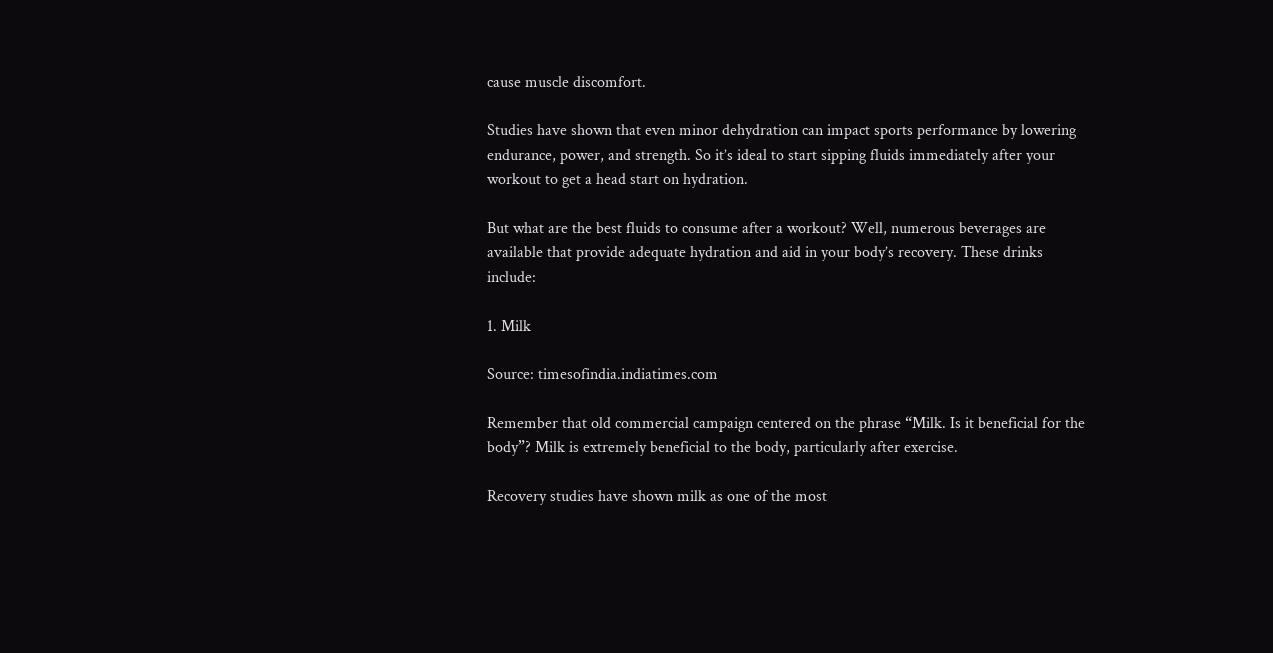cause muscle discomfort.

Studies have shown that even minor dehydration can impact sports performance by lowering endurance, power, and strength. So it’s ideal to start sipping fluids immediately after your workout to get a head start on hydration.

But what are the best fluids to consume after a workout? Well, numerous beverages are available that provide adequate hydration and aid in your body’s recovery. These drinks include:

1. Milk

Source: timesofindia.indiatimes.com

Remember that old commercial campaign centered on the phrase “Milk. Is it beneficial for the body”? Milk is extremely beneficial to the body, particularly after exercise.

Recovery studies have shown milk as one of the most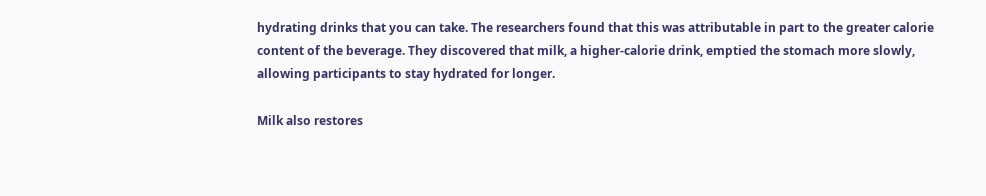hydrating drinks that you can take. The researchers found that this was attributable in part to the greater calorie content of the beverage. They discovered that milk, a higher-calorie drink, emptied the stomach more slowly, allowing participants to stay hydrated for longer.

Milk also restores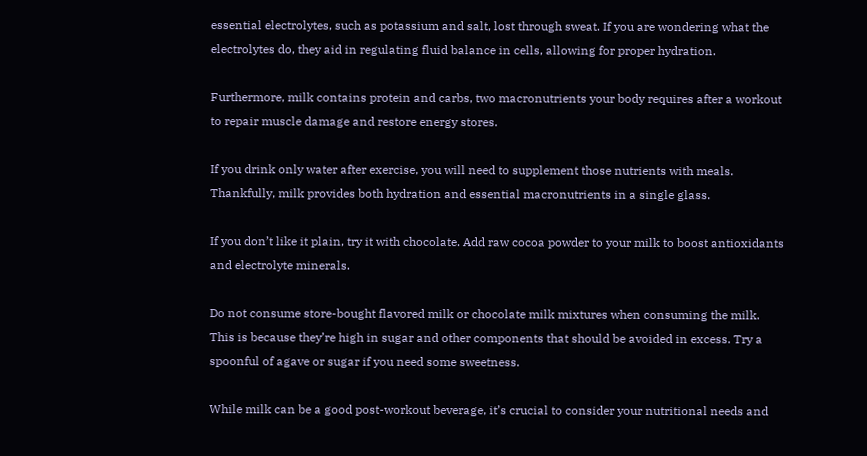essential electrolytes, such as potassium and salt, lost through sweat. If you are wondering what the electrolytes do, they aid in regulating fluid balance in cells, allowing for proper hydration.

Furthermore, milk contains protein and carbs, two macronutrients your body requires after a workout to repair muscle damage and restore energy stores.

If you drink only water after exercise, you will need to supplement those nutrients with meals. Thankfully, milk provides both hydration and essential macronutrients in a single glass.

If you don’t like it plain, try it with chocolate. Add raw cocoa powder to your milk to boost antioxidants and electrolyte minerals.

Do not consume store-bought flavored milk or chocolate milk mixtures when consuming the milk. This is because they’re high in sugar and other components that should be avoided in excess. Try a spoonful of agave or sugar if you need some sweetness.

While milk can be a good post-workout beverage, it’s crucial to consider your nutritional needs and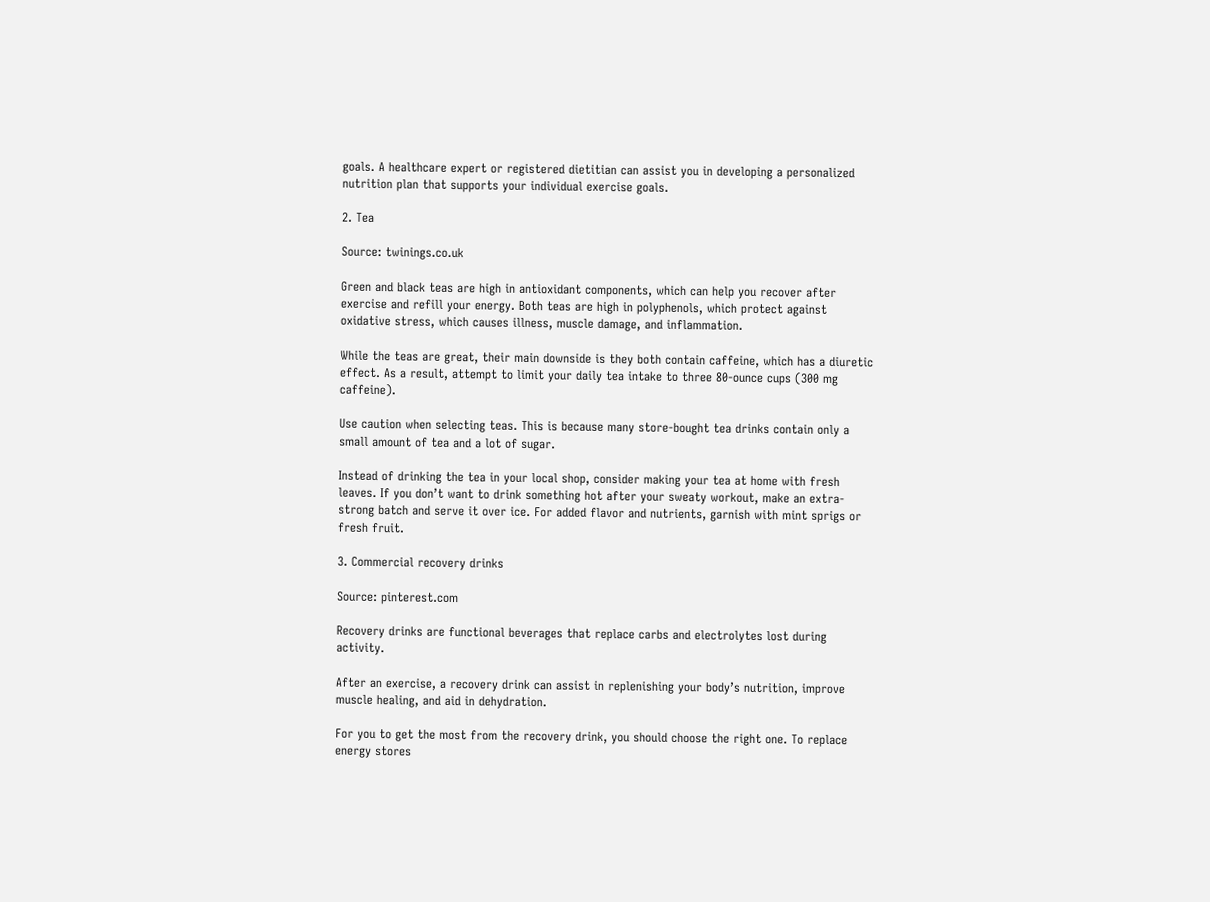goals. A healthcare expert or registered dietitian can assist you in developing a personalized nutrition plan that supports your individual exercise goals.

2. Tea

Source: twinings.co.uk

Green and black teas are high in antioxidant components, which can help you recover after exercise and refill your energy. Both teas are high in polyphenols, which protect against oxidative stress, which causes illness, muscle damage, and inflammation.

While the teas are great, their main downside is they both contain caffeine, which has a diuretic effect. As a result, attempt to limit your daily tea intake to three 80-ounce cups (300 mg caffeine).

Use caution when selecting teas. This is because many store-bought tea drinks contain only a small amount of tea and a lot of sugar.

Instead of drinking the tea in your local shop, consider making your tea at home with fresh leaves. If you don’t want to drink something hot after your sweaty workout, make an extra-strong batch and serve it over ice. For added flavor and nutrients, garnish with mint sprigs or fresh fruit.

3. Commercial recovery drinks

Source: pinterest.com

Recovery drinks are functional beverages that replace carbs and electrolytes lost during activity.

After an exercise, a recovery drink can assist in replenishing your body’s nutrition, improve muscle healing, and aid in dehydration.

For you to get the most from the recovery drink, you should choose the right one. To replace energy stores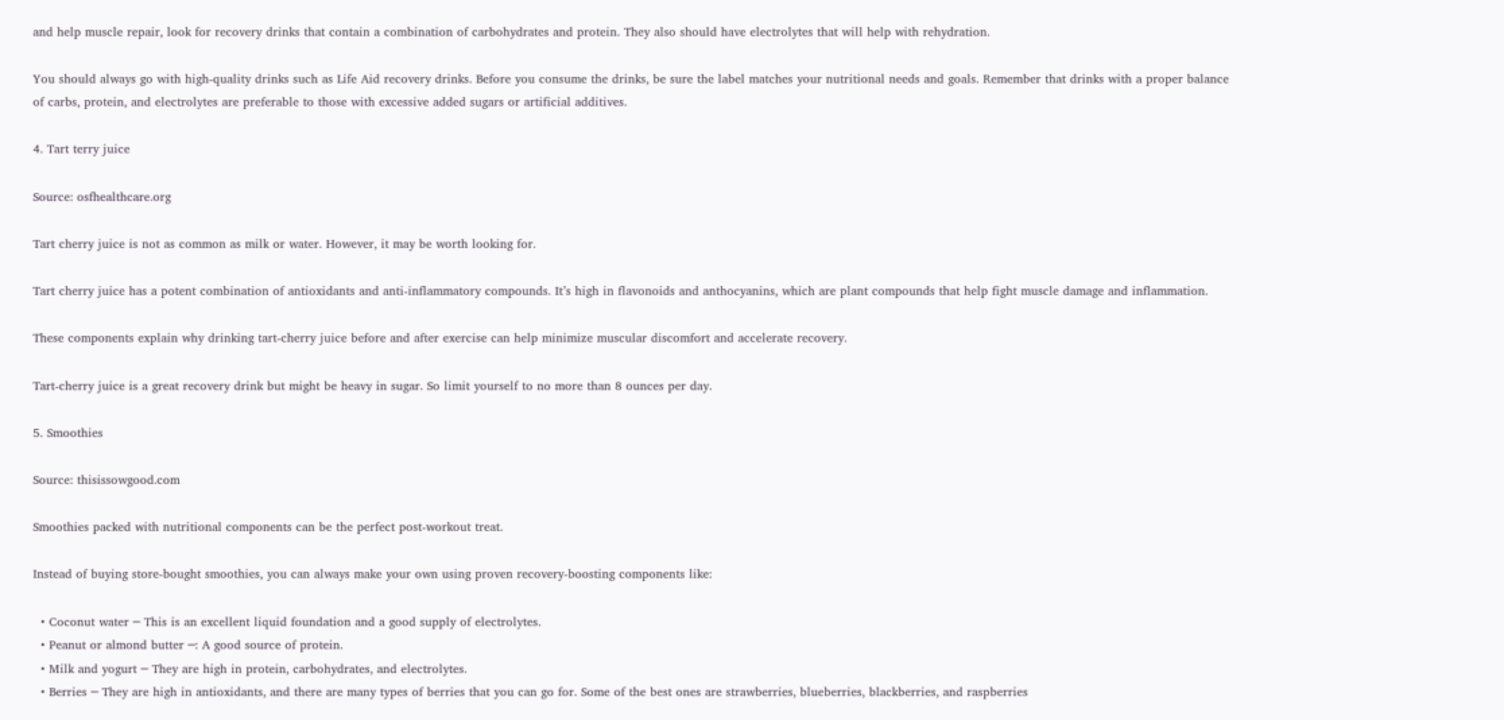and help muscle repair, look for recovery drinks that contain a combination of carbohydrates and protein. They also should have electrolytes that will help with rehydration.

You should always go with high-quality drinks such as Life Aid recovery drinks. Before you consume the drinks, be sure the label matches your nutritional needs and goals. Remember that drinks with a proper balance of carbs, protein, and electrolytes are preferable to those with excessive added sugars or artificial additives.

4. Tart terry juice

Source: osfhealthcare.org

Tart cherry juice is not as common as milk or water. However, it may be worth looking for.

Tart cherry juice has a potent combination of antioxidants and anti-inflammatory compounds. It’s high in flavonoids and anthocyanins, which are plant compounds that help fight muscle damage and inflammation.

These components explain why drinking tart-cherry juice before and after exercise can help minimize muscular discomfort and accelerate recovery.

Tart-cherry juice is a great recovery drink but might be heavy in sugar. So limit yourself to no more than 8 ounces per day.

5. Smoothies

Source: thisissowgood.com

Smoothies packed with nutritional components can be the perfect post-workout treat.

Instead of buying store-bought smoothies, you can always make your own using proven recovery-boosting components like:

  • Coconut water ─ This is an excellent liquid foundation and a good supply of electrolytes.
  • Peanut or almond butter ─: A good source of protein.
  • Milk and yogurt ─ They are high in protein, carbohydrates, and electrolytes.
  • Berries ─ They are high in antioxidants, and there are many types of berries that you can go for. Some of the best ones are strawberries, blueberries, blackberries, and raspberries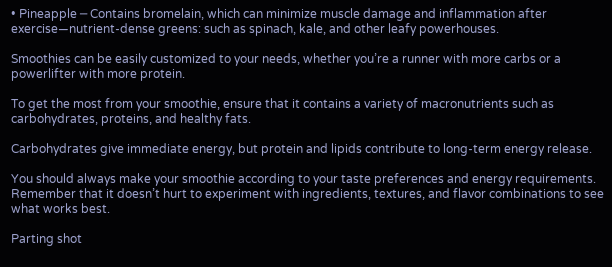• Pineapple ─ Contains bromelain, which can minimize muscle damage and inflammation after exercise—nutrient-dense greens: such as spinach, kale, and other leafy powerhouses.

Smoothies can be easily customized to your needs, whether you’re a runner with more carbs or a powerlifter with more protein.

To get the most from your smoothie, ensure that it contains a variety of macronutrients such as carbohydrates, proteins, and healthy fats.

Carbohydrates give immediate energy, but protein and lipids contribute to long-term energy release.

You should always make your smoothie according to your taste preferences and energy requirements. Remember that it doesn’t hurt to experiment with ingredients, textures, and flavor combinations to see what works best.

Parting shot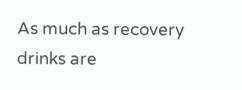As much as recovery drinks are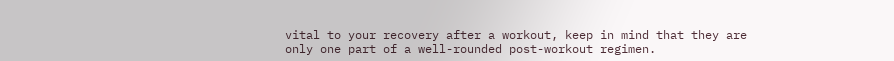vital to your recovery after a workout, keep in mind that they are only one part of a well-rounded post-workout regimen.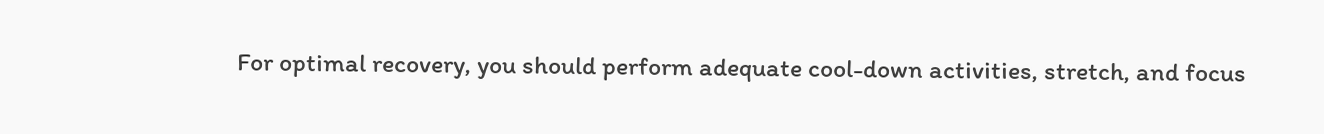For optimal recovery, you should perform adequate cool-down activities, stretch, and focus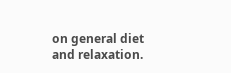on general diet and relaxation.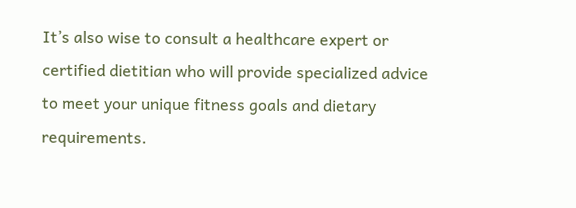It’s also wise to consult a healthcare expert or certified dietitian who will provide specialized advice to meet your unique fitness goals and dietary requirements.